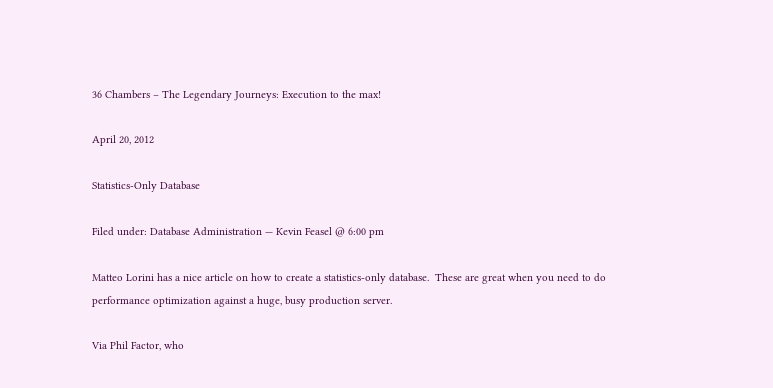36 Chambers – The Legendary Journeys: Execution to the max!

April 20, 2012

Statistics-Only Database

Filed under: Database Administration — Kevin Feasel @ 6:00 pm

Matteo Lorini has a nice article on how to create a statistics-only database.  These are great when you need to do performance optimization against a huge, busy production server.

Via Phil Factor, who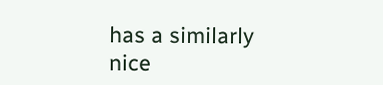has a similarly nice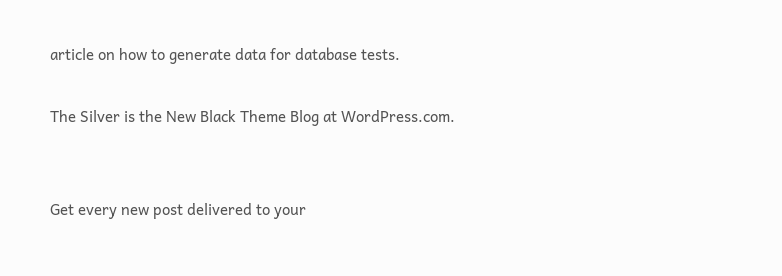article on how to generate data for database tests.

The Silver is the New Black Theme Blog at WordPress.com.


Get every new post delivered to your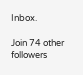Inbox.

Join 74 other followers